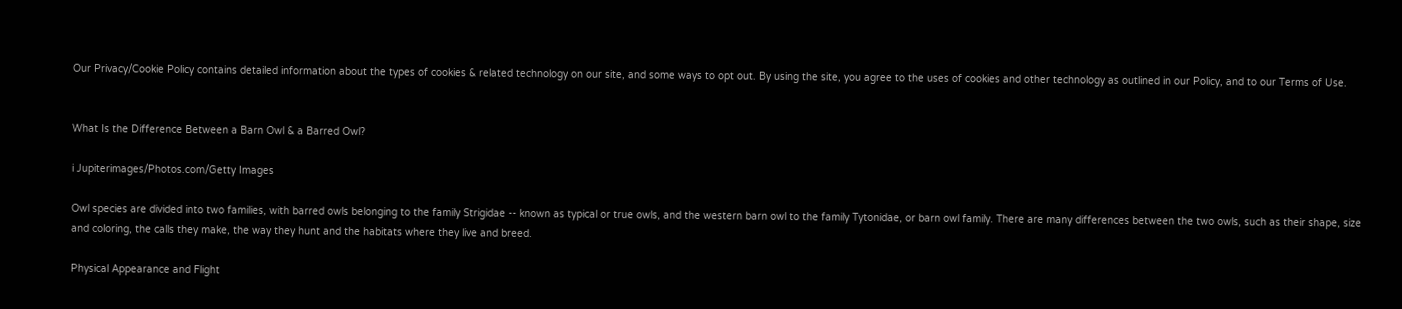Our Privacy/Cookie Policy contains detailed information about the types of cookies & related technology on our site, and some ways to opt out. By using the site, you agree to the uses of cookies and other technology as outlined in our Policy, and to our Terms of Use.


What Is the Difference Between a Barn Owl & a Barred Owl?

i Jupiterimages/Photos.com/Getty Images

Owl species are divided into two families, with barred owls belonging to the family Strigidae -- known as typical or true owls, and the western barn owl to the family Tytonidae, or barn owl family. There are many differences between the two owls, such as their shape, size and coloring, the calls they make, the way they hunt and the habitats where they live and breed.

Physical Appearance and Flight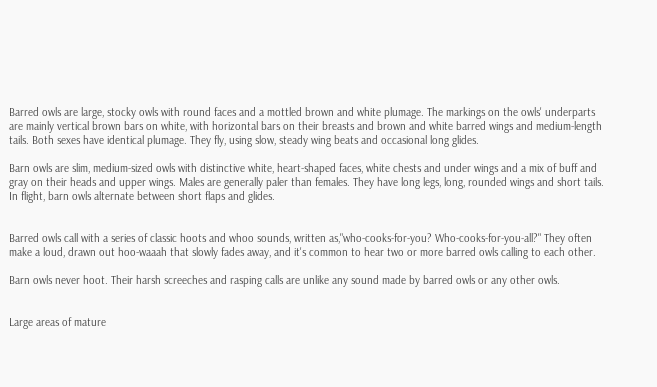Barred owls are large, stocky owls with round faces and a mottled brown and white plumage. The markings on the owls' underparts are mainly vertical brown bars on white, with horizontal bars on their breasts and brown and white barred wings and medium-length tails. Both sexes have identical plumage. They fly, using slow, steady wing beats and occasional long glides.

Barn owls are slim, medium-sized owls with distinctive white, heart-shaped faces, white chests and under wings and a mix of buff and gray on their heads and upper wings. Males are generally paler than females. They have long legs, long, rounded wings and short tails. In flight, barn owls alternate between short flaps and glides.


Barred owls call with a series of classic hoots and whoo sounds, written as,"who-cooks-for-you? Who-cooks-for-you-all?" They often make a loud, drawn out hoo-waaah that slowly fades away, and it's common to hear two or more barred owls calling to each other.

Barn owls never hoot. Their harsh screeches and rasping calls are unlike any sound made by barred owls or any other owls.


Large areas of mature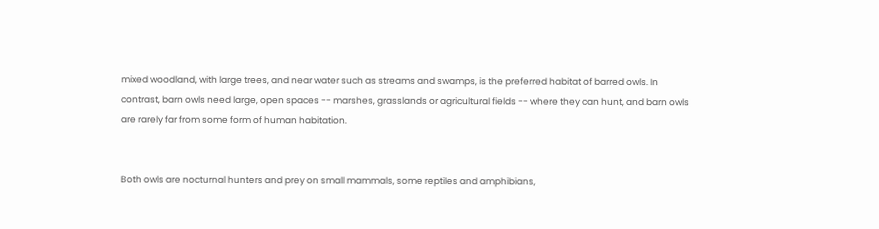mixed woodland, with large trees, and near water such as streams and swamps, is the preferred habitat of barred owls. In contrast, barn owls need large, open spaces -- marshes, grasslands or agricultural fields -- where they can hunt, and barn owls are rarely far from some form of human habitation.


Both owls are nocturnal hunters and prey on small mammals, some reptiles and amphibians,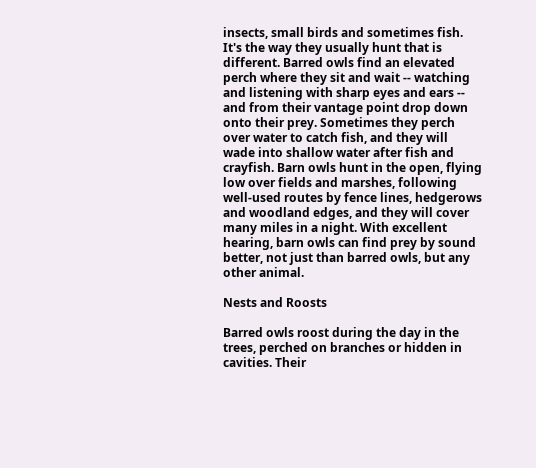insects, small birds and sometimes fish. It's the way they usually hunt that is different. Barred owls find an elevated perch where they sit and wait -- watching and listening with sharp eyes and ears -- and from their vantage point drop down onto their prey. Sometimes they perch over water to catch fish, and they will wade into shallow water after fish and crayfish. Barn owls hunt in the open, flying low over fields and marshes, following well-used routes by fence lines, hedgerows and woodland edges, and they will cover many miles in a night. With excellent hearing, barn owls can find prey by sound better, not just than barred owls, but any other animal.

Nests and Roosts

Barred owls roost during the day in the trees, perched on branches or hidden in cavities. Their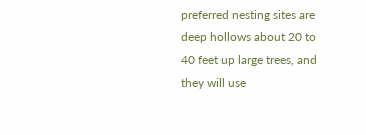preferred nesting sites are deep hollows about 20 to 40 feet up large trees, and they will use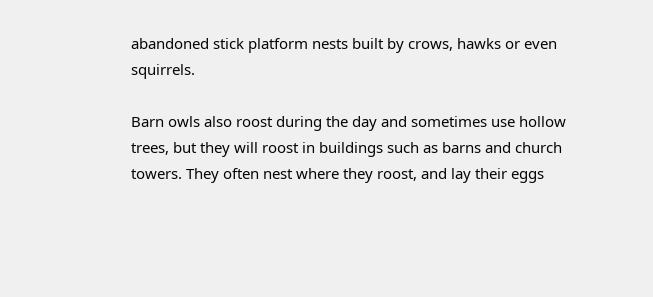abandoned stick platform nests built by crows, hawks or even squirrels.

Barn owls also roost during the day and sometimes use hollow trees, but they will roost in buildings such as barns and church towers. They often nest where they roost, and lay their eggs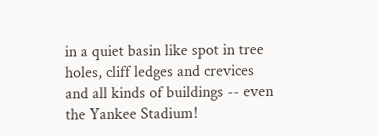in a quiet basin like spot in tree holes, cliff ledges and crevices and all kinds of buildings -- even the Yankee Stadium!